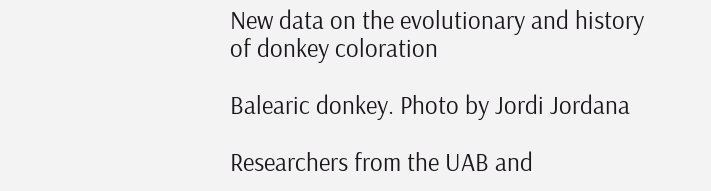New data on the evolutionary and history of donkey coloration

Balearic donkey. Photo by Jordi Jordana

Researchers from the UAB and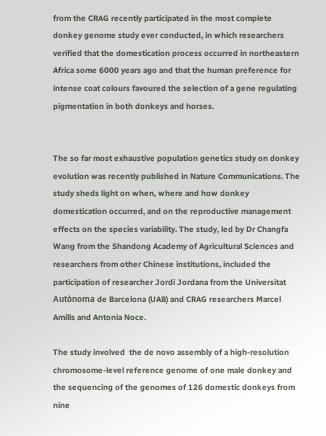from the CRAG recently participated in the most complete donkey genome study ever conducted, in which researchers verified that the domestication process occurred in northeastern Africa some 6000 years ago and that the human preference for intense coat colours favoured the selection of a gene regulating pigmentation in both donkeys and horses.


The so far most exhaustive population genetics study on donkey evolution was recently published in Nature Communications. The study sheds light on when, where and how donkey domestication occurred, and on the reproductive management effects on the species variability. The study, led by Dr Changfa Wang from the Shandong Academy of Agricultural Sciences and researchers from other Chinese institutions, included the participation of researcher Jordi Jordana from the Universitat Autònoma de Barcelona (UAB) and CRAG researchers Marcel Amills and Antonia Noce.

The study involved  the de novo assembly of a high-resolution chromosome-level reference genome of one male donkey and the sequencing of the genomes of 126 domestic donkeys from nine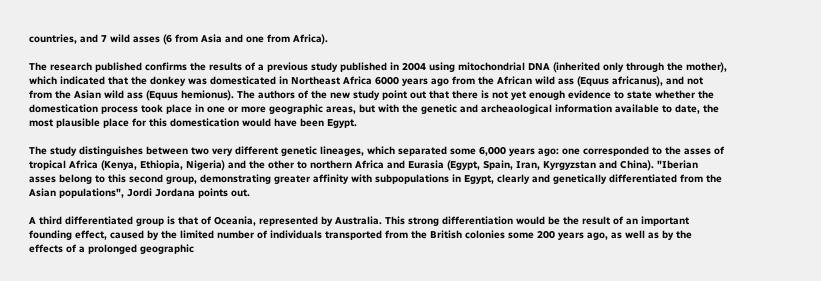countries, and 7 wild asses (6 from Asia and one from Africa).

The research published confirms the results of a previous study published in 2004 using mitochondrial DNA (inherited only through the mother), which indicated that the donkey was domesticated in Northeast Africa 6000 years ago from the African wild ass (Equus africanus), and not from the Asian wild ass (Equus hemionus). The authors of the new study point out that there is not yet enough evidence to state whether the domestication process took place in one or more geographic areas, but with the genetic and archeaological information available to date, the most plausible place for this domestication would have been Egypt.

The study distinguishes between two very different genetic lineages, which separated some 6,000 years ago: one corresponded to the asses of tropical Africa (Kenya, Ethiopia, Nigeria) and the other to northern Africa and Eurasia (Egypt, Spain, Iran, Kyrgyzstan and China). "Iberian asses belong to this second group, demonstrating greater affinity with subpopulations in Egypt, clearly and genetically differentiated from the Asian populations", Jordi Jordana points out.

A third differentiated group is that of Oceania, represented by Australia. This strong differentiation would be the result of an important founding effect, caused by the limited number of individuals transported from the British colonies some 200 years ago, as well as by the effects of a prolonged geographic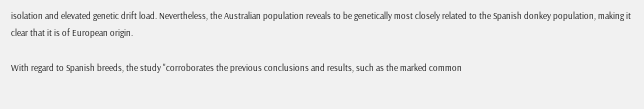isolation and elevated genetic drift load. Nevertheless, the Australian population reveals to be genetically most closely related to the Spanish donkey population, making it clear that it is of European origin.

With regard to Spanish breeds, the study "corroborates the previous conclusions and results, such as the marked common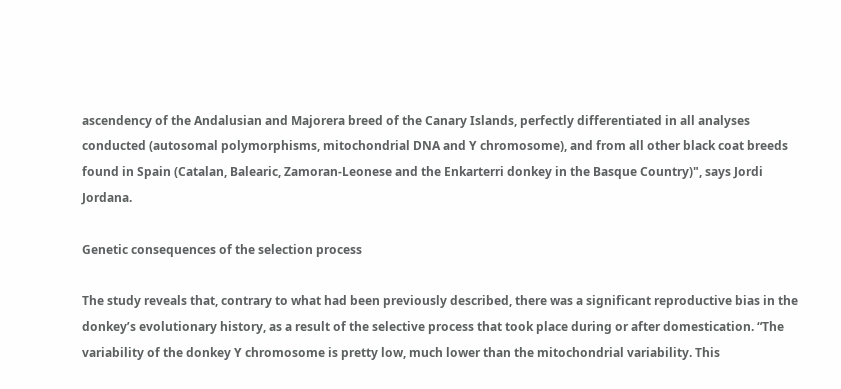ascendency of the Andalusian and Majorera breed of the Canary Islands, perfectly differentiated in all analyses conducted (autosomal polymorphisms, mitochondrial DNA and Y chromosome), and from all other black coat breeds found in Spain (Catalan, Balearic, Zamoran-Leonese and the Enkarterri donkey in the Basque Country)", says Jordi Jordana.

Genetic consequences of the selection process

The study reveals that, contrary to what had been previously described, there was a significant reproductive bias in the donkey’s evolutionary history, as a result of the selective process that took place during or after domestication. “The variability of the donkey Y chromosome is pretty low, much lower than the mitochondrial variability. This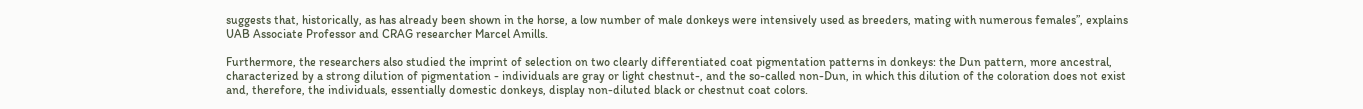suggests that, historically, as has already been shown in the horse, a low number of male donkeys were intensively used as breeders, mating with numerous females”, explains UAB Associate Professor and CRAG researcher Marcel Amills.

Furthermore, the researchers also studied the imprint of selection on two clearly differentiated coat pigmentation patterns in donkeys: the Dun pattern, more ancestral, characterized by a strong dilution of pigmentation - individuals are gray or light chestnut-, and the so-called non-Dun, in which this dilution of the coloration does not exist and, therefore, the individuals, essentially domestic donkeys, display non-diluted black or chestnut coat colors.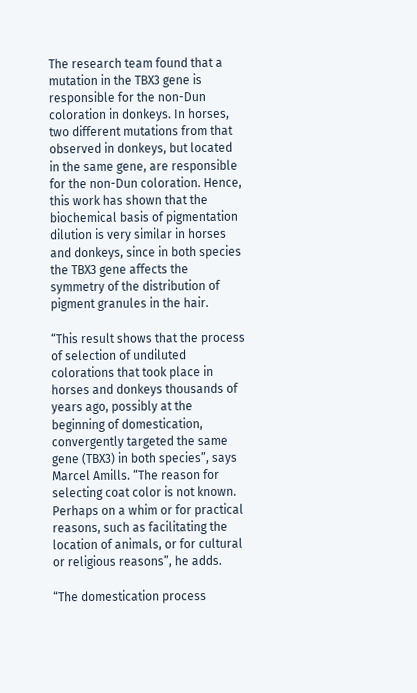The research team found that a mutation in the TBX3 gene is responsible for the non-Dun coloration in donkeys. In horses, two different mutations from that observed in donkeys, but located in the same gene, are responsible for the non-Dun coloration. Hence, this work has shown that the biochemical basis of pigmentation dilution is very similar in horses and donkeys, since in both species the TBX3 gene affects the symmetry of the distribution of pigment granules in the hair.

“This result shows that the process of selection of undiluted colorations that took place in horses and donkeys thousands of years ago, possibly at the beginning of domestication, convergently targeted the same gene (TBX3) in both species”, says Marcel Amills. “The reason for selecting coat color is not known. Perhaps on a whim or for practical reasons, such as facilitating the location of animals, or for cultural or religious reasons”, he adds.

“The domestication process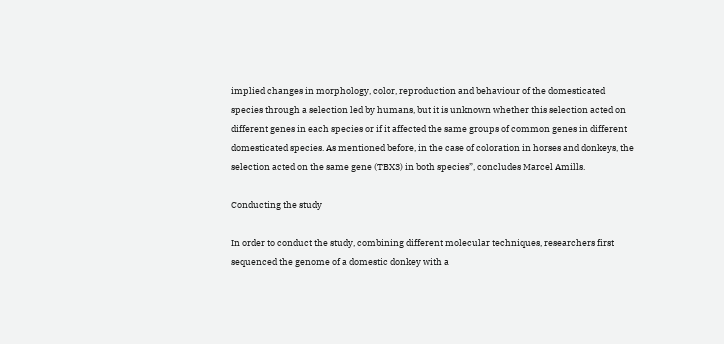implied changes in morphology, color, reproduction and behaviour of the domesticated species through a selection led by humans, but it is unknown whether this selection acted on different genes in each species or if it affected the same groups of common genes in different domesticated species. As mentioned before, in the case of coloration in horses and donkeys, the selection acted on the same gene (TBX3) in both species”, concludes Marcel Amills.

Conducting the study

In order to conduct the study, combining different molecular techniques, researchers first sequenced the genome of a domestic donkey with a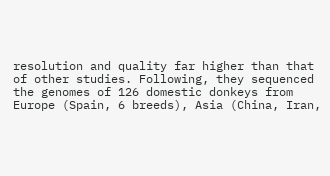resolution and quality far higher than that of other studies. Following, they sequenced the genomes of 126 domestic donkeys from Europe (Spain, 6 breeds), Asia (China, Iran,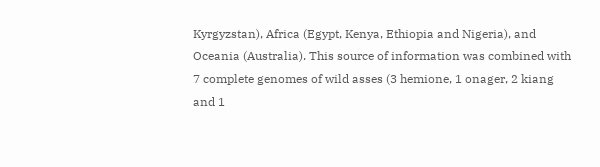Kyrgyzstan), Africa (Egypt, Kenya, Ethiopia and Nigeria), and Oceania (Australia). This source of information was combined with 7 complete genomes of wild asses (3 hemione, 1 onager, 2 kiang and 1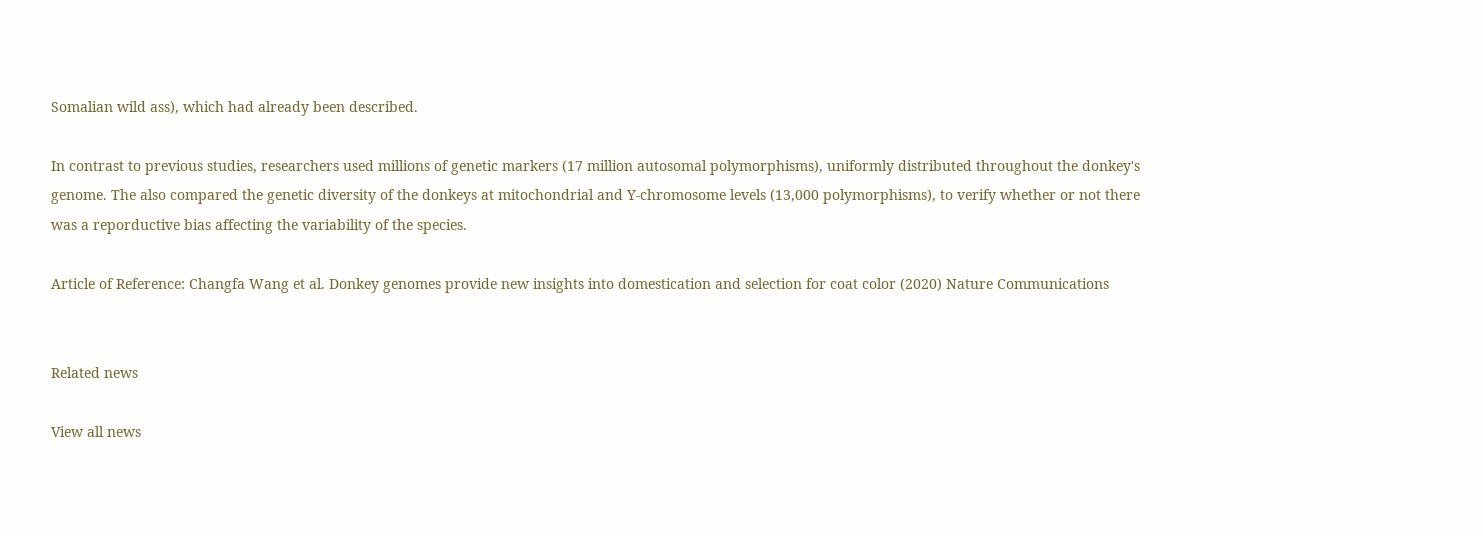Somalian wild ass), which had already been described.

In contrast to previous studies, researchers used millions of genetic markers (17 million autosomal polymorphisms), uniformly distributed throughout the donkey's genome. The also compared the genetic diversity of the donkeys at mitochondrial and Y-chromosome levels (13,000 polymorphisms), to verify whether or not there was a reporductive bias affecting the variability of the species.

Article of Reference: Changfa Wang et al. Donkey genomes provide new insights into domestication and selection for coat color (2020) Nature Communications


Related news

View all news